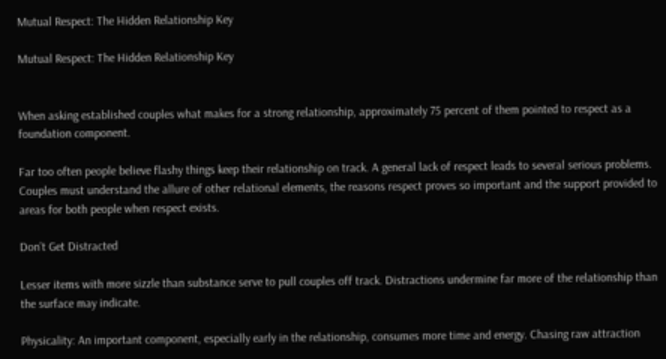Mutual Respect: The Hidden Relationship Key

Mutual Respect: The Hidden Relationship Key


When asking established couples what makes for a strong relationship, approximately 75 percent of them pointed to respect as a foundation component.

Far too often people believe flashy things keep their relationship on track. A general lack of respect leads to several serious problems. Couples must understand the allure of other relational elements, the reasons respect proves so important and the support provided to areas for both people when respect exists.

Don’t Get Distracted

Lesser items with more sizzle than substance serve to pull couples off track. Distractions undermine far more of the relationship than the surface may indicate.

Physicality: An important component, especially early in the relationship, consumes more time and energy. Chasing raw attraction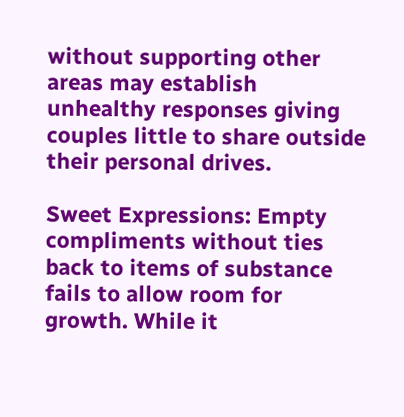without supporting other areas may establish unhealthy responses giving couples little to share outside their personal drives.

Sweet Expressions: Empty compliments without ties back to items of substance fails to allow room for growth. While it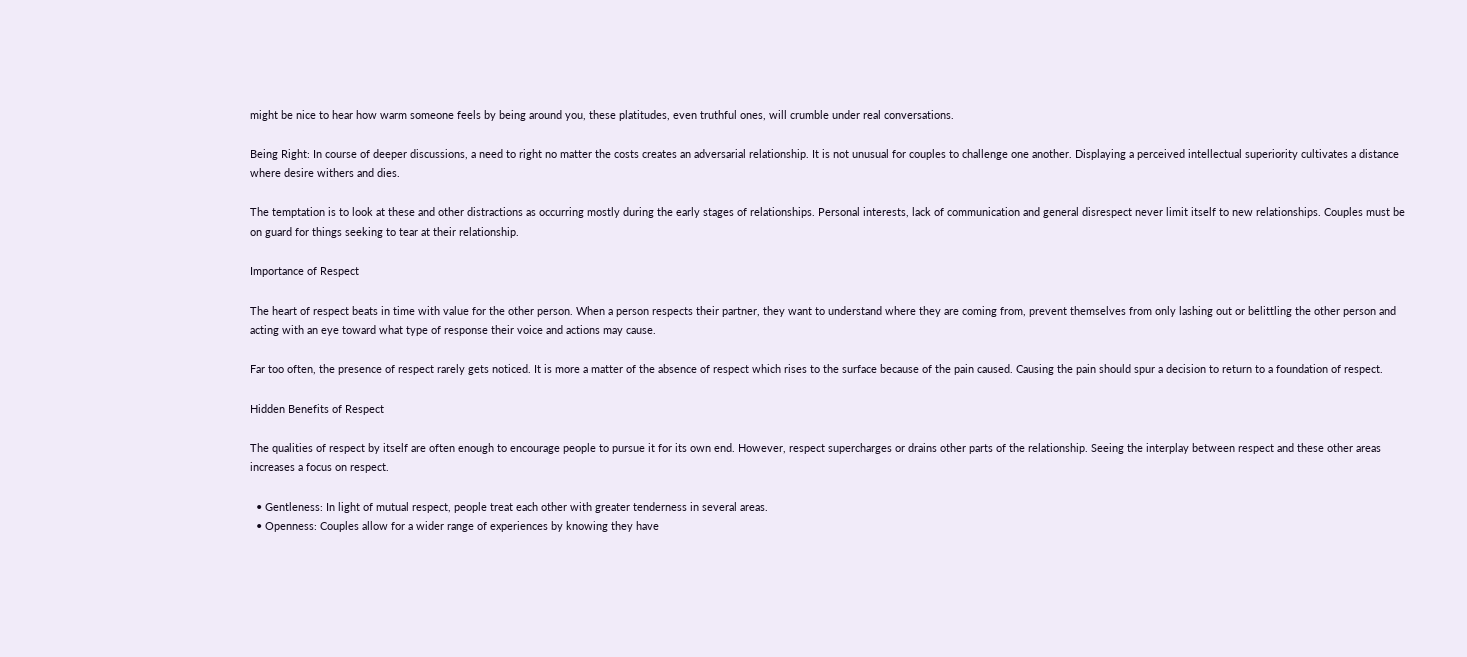might be nice to hear how warm someone feels by being around you, these platitudes, even truthful ones, will crumble under real conversations.

Being Right: In course of deeper discussions, a need to right no matter the costs creates an adversarial relationship. It is not unusual for couples to challenge one another. Displaying a perceived intellectual superiority cultivates a distance where desire withers and dies.

The temptation is to look at these and other distractions as occurring mostly during the early stages of relationships. Personal interests, lack of communication and general disrespect never limit itself to new relationships. Couples must be on guard for things seeking to tear at their relationship.

Importance of Respect

The heart of respect beats in time with value for the other person. When a person respects their partner, they want to understand where they are coming from, prevent themselves from only lashing out or belittling the other person and acting with an eye toward what type of response their voice and actions may cause.

Far too often, the presence of respect rarely gets noticed. It is more a matter of the absence of respect which rises to the surface because of the pain caused. Causing the pain should spur a decision to return to a foundation of respect.

Hidden Benefits of Respect

The qualities of respect by itself are often enough to encourage people to pursue it for its own end. However, respect supercharges or drains other parts of the relationship. Seeing the interplay between respect and these other areas increases a focus on respect.

  • Gentleness: In light of mutual respect, people treat each other with greater tenderness in several areas.
  • Openness: Couples allow for a wider range of experiences by knowing they have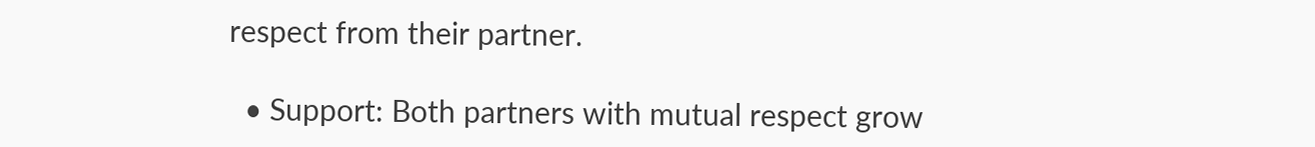respect from their partner.

  • Support: Both partners with mutual respect grow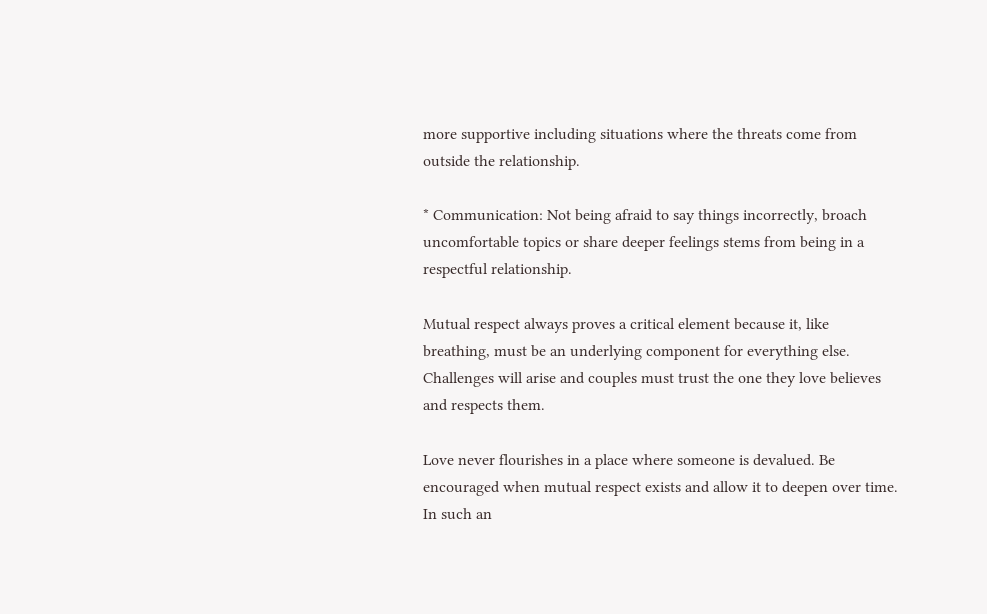more supportive including situations where the threats come from outside the relationship.

* Communication: Not being afraid to say things incorrectly, broach uncomfortable topics or share deeper feelings stems from being in a respectful relationship.

Mutual respect always proves a critical element because it, like breathing, must be an underlying component for everything else. Challenges will arise and couples must trust the one they love believes and respects them.

Love never flourishes in a place where someone is devalued. Be encouraged when mutual respect exists and allow it to deepen over time. In such an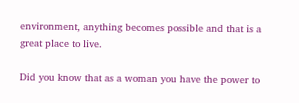environment, anything becomes possible and that is a great place to live.

Did you know that as a woman you have the power to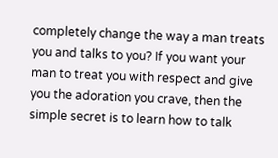completely change the way a man treats you and talks to you? If you want your man to treat you with respect and give you the adoration you crave, then the simple secret is to learn how to talk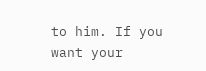to him. If you want your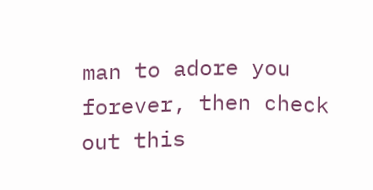man to adore you forever, then check out this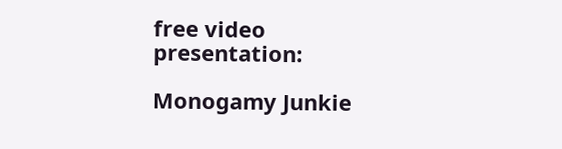free video presentation:

Monogamy Junkie